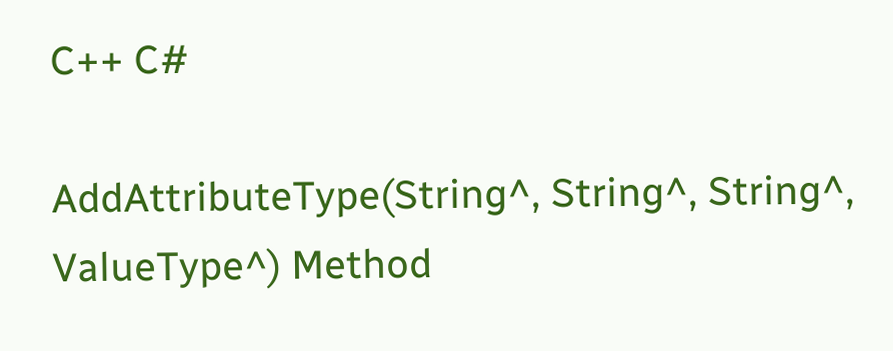C++ C#

AddAttributeType(String^, String^, String^, ValueType^) Method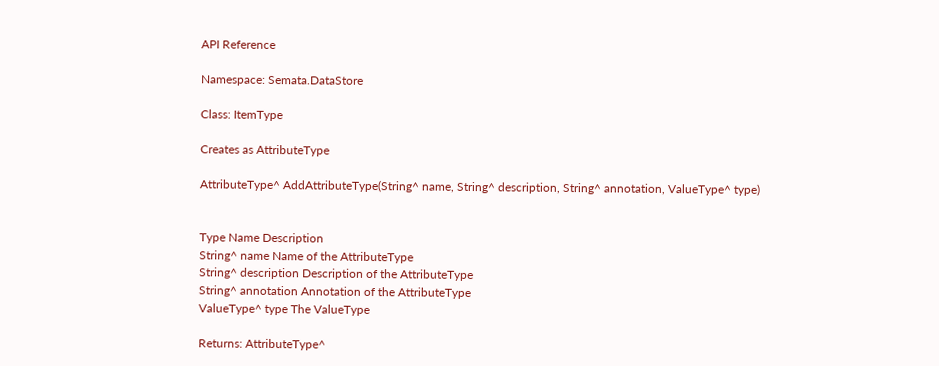API Reference

Namespace: Semata.DataStore

Class: ItemType

Creates as AttributeType

AttributeType^ AddAttributeType(String^ name, String^ description, String^ annotation, ValueType^ type)


Type Name Description
String^ name Name of the AttributeType
String^ description Description of the AttributeType
String^ annotation Annotation of the AttributeType
ValueType^ type The ValueType

Returns: AttributeType^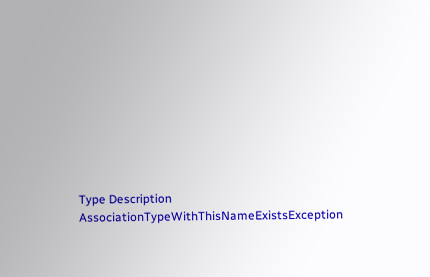Type Description
AssociationTypeWithThisNameExistsException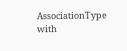AssociationType with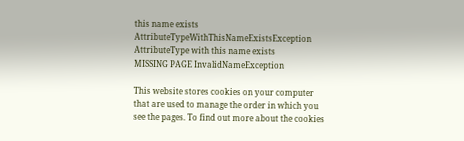this name exists
AttributeTypeWithThisNameExistsException AttributeType with this name exists
MISSING PAGE InvalidNameException

This website stores cookies on your computer that are used to manage the order in which you see the pages. To find out more about the cookies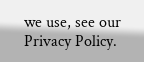we use, see our Privacy Policy.